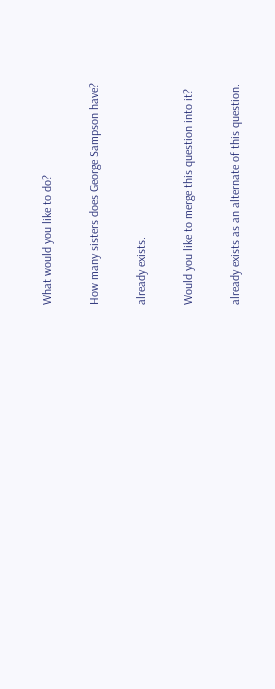What would you like to do?

How many sisters does George Sampson have?

already exists.

Would you like to merge this question into it?

already exists as an alternate of this question.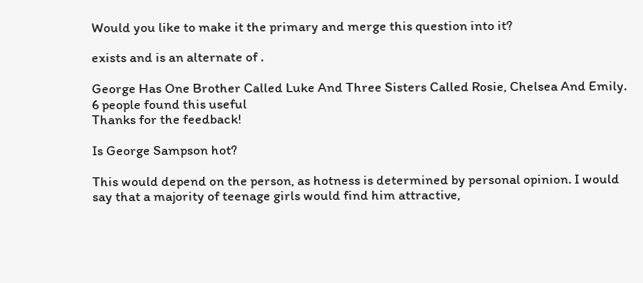Would you like to make it the primary and merge this question into it?

exists and is an alternate of .

George Has One Brother Called Luke And Three Sisters Called Rosie, Chelsea And Emily.
6 people found this useful
Thanks for the feedback!

Is George Sampson hot?

This would depend on the person, as hotness is determined by personal opinion. I would say that a majority of teenage girls would find him attractive,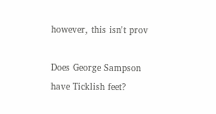however, this isn't prov

Does George Sampson have Ticklish feet?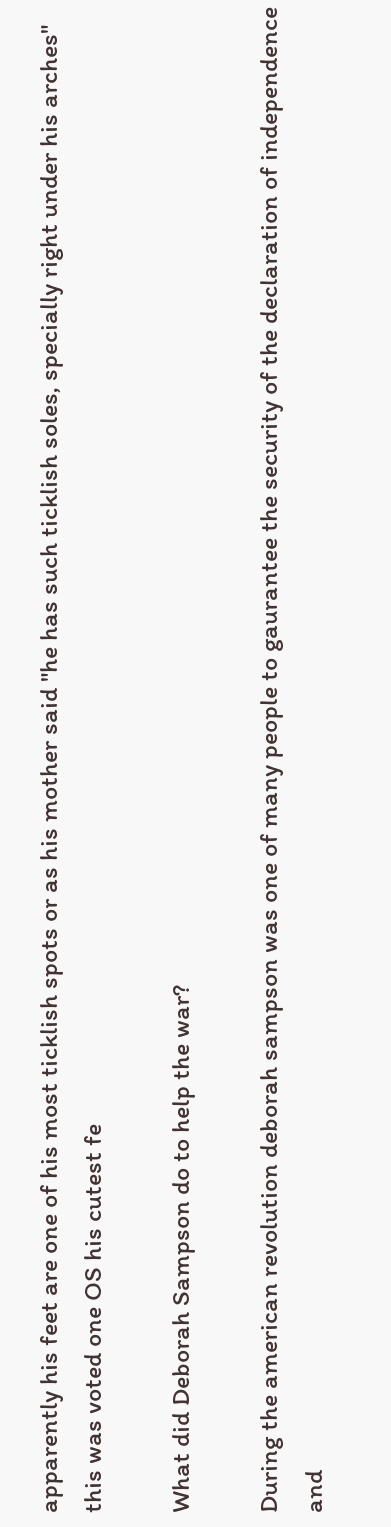apparently his feet are one of his most ticklish spots or as his mother said "he has such ticklish soles, specially right under his arches" this was voted one OS his cutest fe

What did Deborah Sampson do to help the war?

During the american revolution deborah sampson was one of many people to gaurantee the security of the declaration of independence and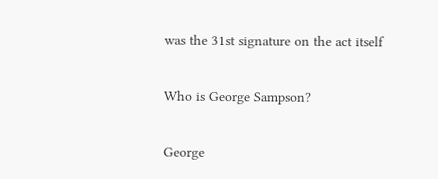was the 31st signature on the act itself

Who is George Sampson?

George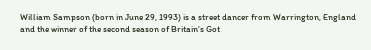William Sampson (born in June 29, 1993) is a street dancer from Warrington, England and the winner of the second season of Britain's Got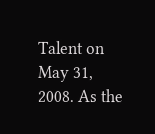Talent on May 31, 2008. As the